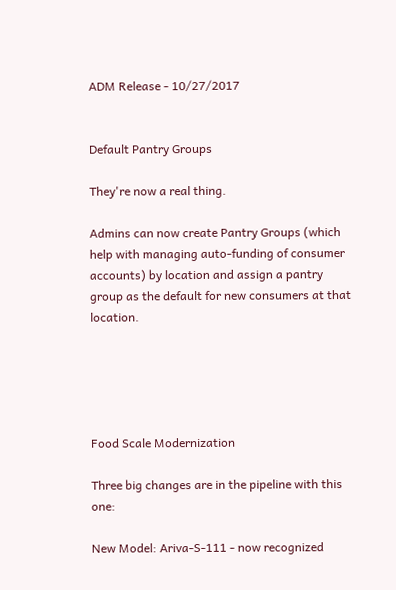ADM Release - 10/27/2017


Default Pantry Groups

They're now a real thing.

Admins can now create Pantry Groups (which help with managing auto-funding of consumer accounts) by location and assign a pantry group as the default for new consumers at that location.





Food Scale Modernization

Three big changes are in the pipeline with this one:

New Model: Ariva-S-111 - now recognized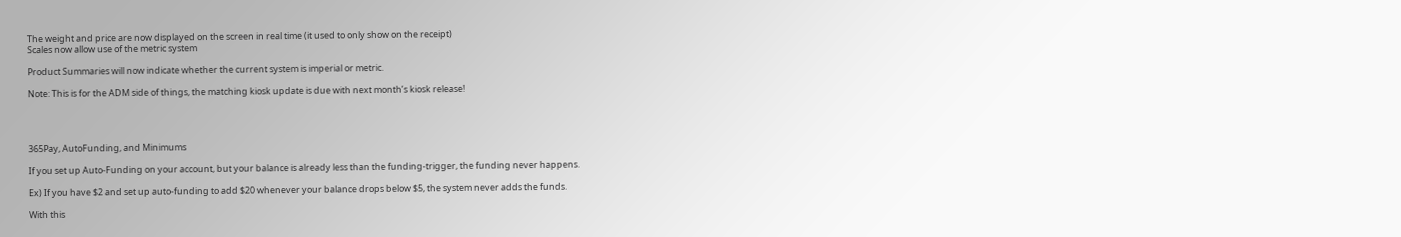The weight and price are now displayed on the screen in real time (it used to only show on the receipt)
Scales now allow use of the metric system

Product Summaries will now indicate whether the current system is imperial or metric.

Note: This is for the ADM side of things, the matching kiosk update is due with next month’s kiosk release!




365Pay, AutoFunding, and Minimums

If you set up Auto-Funding on your account, but your balance is already less than the funding-trigger, the funding never happens.

Ex) If you have $2 and set up auto-funding to add $20 whenever your balance drops below $5, the system never adds the funds.

With this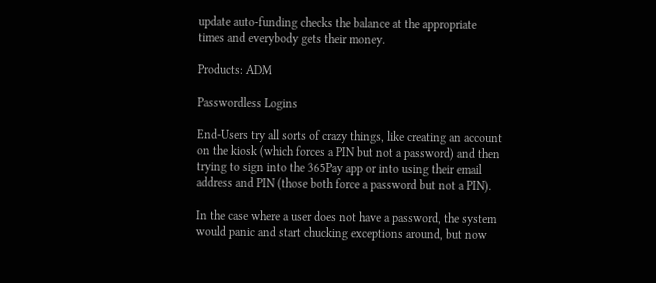update auto-funding checks the balance at the appropriate times and everybody gets their money.

Products: ADM

Passwordless Logins

End-Users try all sorts of crazy things, like creating an account on the kiosk (which forces a PIN but not a password) and then trying to sign into the 365Pay app or into using their email address and PIN (those both force a password but not a PIN).

In the case where a user does not have a password, the system would panic and start chucking exceptions around, but now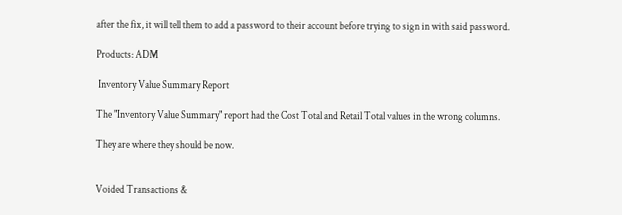after the fix, it will tell them to add a password to their account before trying to sign in with said password.

Products: ADM

 Inventory Value Summary Report

The "Inventory Value Summary" report had the Cost Total and Retail Total values in the wrong columns.

They are where they should be now.


Voided Transactions &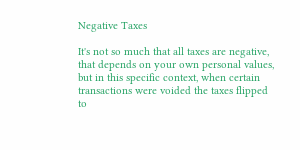Negative Taxes

It's not so much that all taxes are negative, that depends on your own personal values, but in this specific context, when certain transactions were voided the taxes flipped to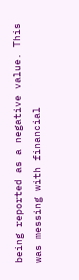being reported as a negative value. This was messing with financial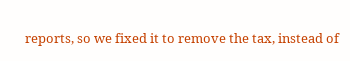reports, so we fixed it to remove the tax, instead of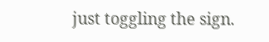just toggling the sign.